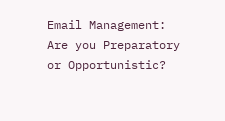Email Management: Are you Preparatory or Opportunistic?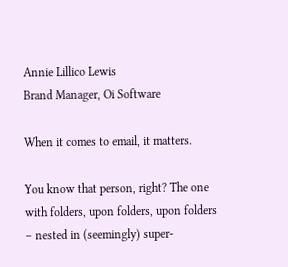Annie Lillico Lewis
Brand Manager, Oi Software

When it comes to email, it matters.

You know that person, right? The one with folders, upon folders, upon folders – nested in (seemingly) super-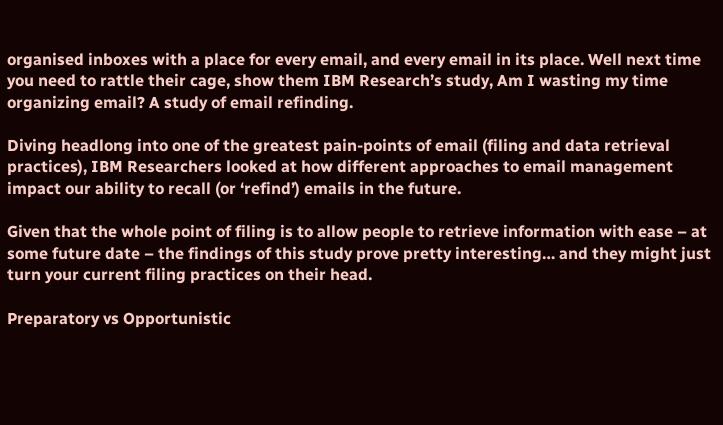organised inboxes with a place for every email, and every email in its place. Well next time you need to rattle their cage, show them IBM Research’s study, Am I wasting my time organizing email? A study of email refinding.

Diving headlong into one of the greatest pain-points of email (filing and data retrieval practices), IBM Researchers looked at how different approaches to email management impact our ability to recall (or ‘refind’) emails in the future.

Given that the whole point of filing is to allow people to retrieve information with ease – at some future date – the findings of this study prove pretty interesting… and they might just turn your current filing practices on their head.

Preparatory vs Opportunistic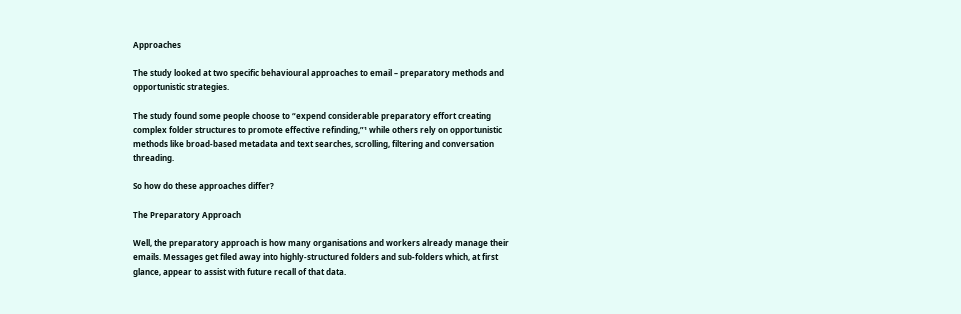Approaches

The study looked at two specific behavioural approaches to email – preparatory methods and opportunistic strategies.

The study found some people choose to “expend considerable preparatory effort creating complex folder structures to promote effective refinding,”¹ while others rely on opportunistic methods like broad-based metadata and text searches, scrolling, filtering and conversation threading.

So how do these approaches differ?

The Preparatory Approach

Well, the preparatory approach is how many organisations and workers already manage their emails. Messages get filed away into highly-structured folders and sub-folders which, at first glance, appear to assist with future recall of that data.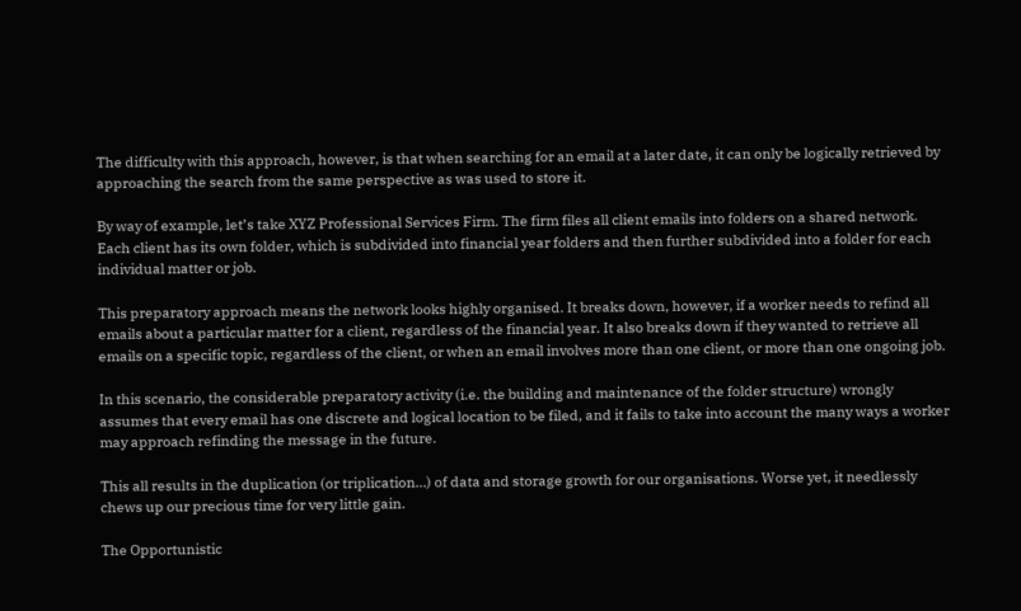The difficulty with this approach, however, is that when searching for an email at a later date, it can only be logically retrieved by approaching the search from the same perspective as was used to store it.

By way of example, let’s take XYZ Professional Services Firm. The firm files all client emails into folders on a shared network. Each client has its own folder, which is subdivided into financial year folders and then further subdivided into a folder for each individual matter or job.

This preparatory approach means the network looks highly organised. It breaks down, however, if a worker needs to refind all emails about a particular matter for a client, regardless of the financial year. It also breaks down if they wanted to retrieve all emails on a specific topic, regardless of the client, or when an email involves more than one client, or more than one ongoing job.

In this scenario, the considerable preparatory activity (i.e. the building and maintenance of the folder structure) wrongly assumes that every email has one discrete and logical location to be filed, and it fails to take into account the many ways a worker may approach refinding the message in the future.

This all results in the duplication (or triplication…) of data and storage growth for our organisations. Worse yet, it needlessly chews up our precious time for very little gain.

The Opportunistic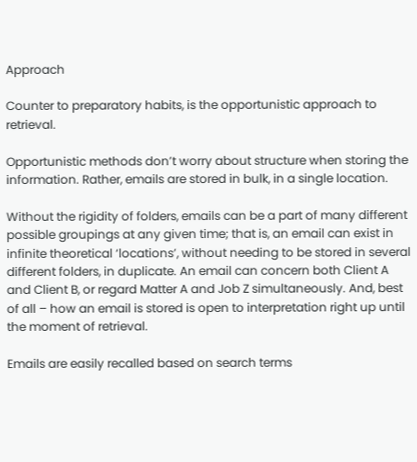Approach

Counter to preparatory habits, is the opportunistic approach to retrieval.

Opportunistic methods don’t worry about structure when storing the information. Rather, emails are stored in bulk, in a single location.

Without the rigidity of folders, emails can be a part of many different possible groupings at any given time; that is, an email can exist in infinite theoretical ‘locations’, without needing to be stored in several different folders, in duplicate. An email can concern both Client A and Client B, or regard Matter A and Job Z simultaneously. And, best of all – how an email is stored is open to interpretation right up until the moment of retrieval.

Emails are easily recalled based on search terms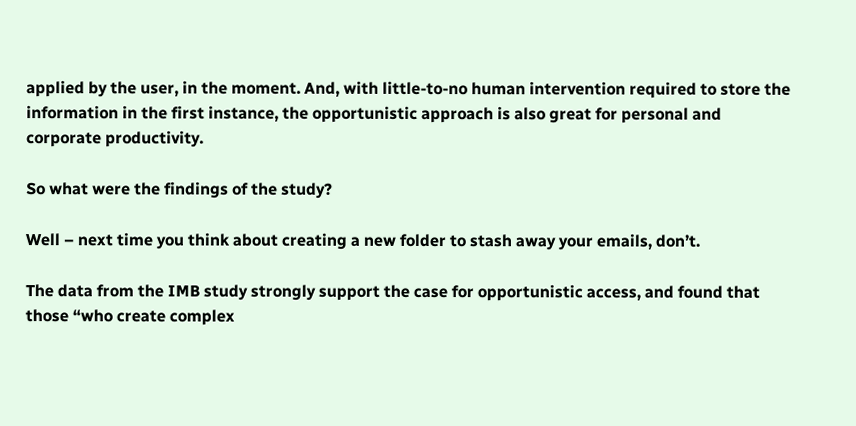applied by the user, in the moment. And, with little-to-no human intervention required to store the information in the first instance, the opportunistic approach is also great for personal and corporate productivity.

So what were the findings of the study?

Well – next time you think about creating a new folder to stash away your emails, don’t.

The data from the IMB study strongly support the case for opportunistic access, and found that those “who create complex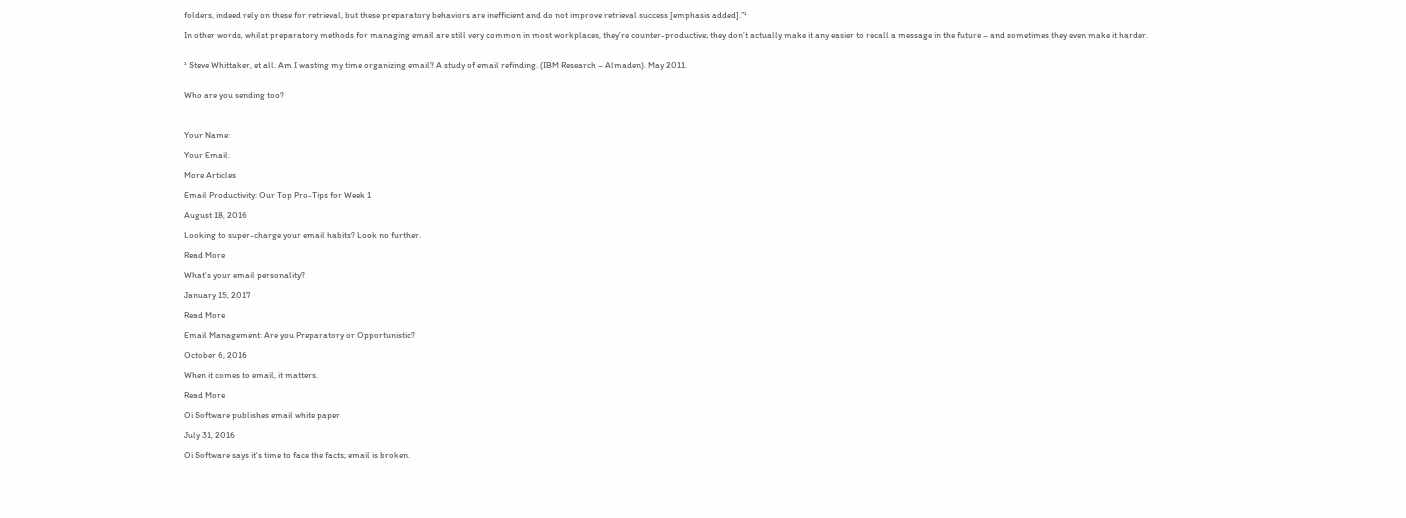folders, indeed rely on these for retrieval, but these preparatory behaviors are inefficient and do not improve retrieval success [emphasis added].”¹

In other words, whilst preparatory methods for managing email are still very common in most workplaces, they’re counter-productive; they don’t actually make it any easier to recall a message in the future – and sometimes they even make it harder.


¹ Steve Whittaker, et all. Am I wasting my time organizing email? A study of email refinding. (IBM Research – Almaden). May 2011.


Who are you sending too?



Your Name:

Your Email:

More Articles

Email Productivity: Our Top Pro-Tips for Week 1

August 18, 2016

Looking to super-charge your email habits? Look no further.

Read More

What’s your email personality?

January 15, 2017

Read More

Email Management: Are you Preparatory or Opportunistic?

October 6, 2016

When it comes to email, it matters.

Read More

Oi Software publishes email white paper

July 31, 2016

Oi Software says it's time to face the facts; email is broken.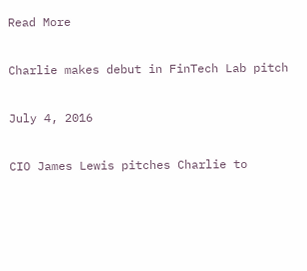Read More

Charlie makes debut in FinTech Lab pitch

July 4, 2016

CIO James Lewis pitches Charlie to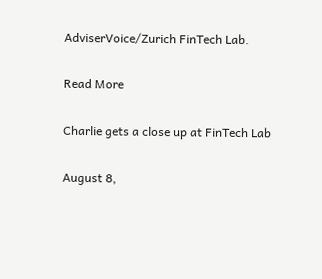AdviserVoice/Zurich FinTech Lab.

Read More

Charlie gets a close up at FinTech Lab

August 8,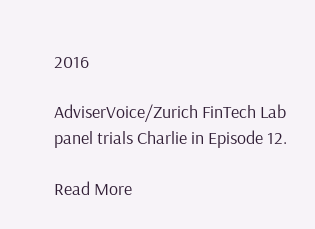2016

AdviserVoice/Zurich FinTech Lab panel trials Charlie in Episode 12.

Read More